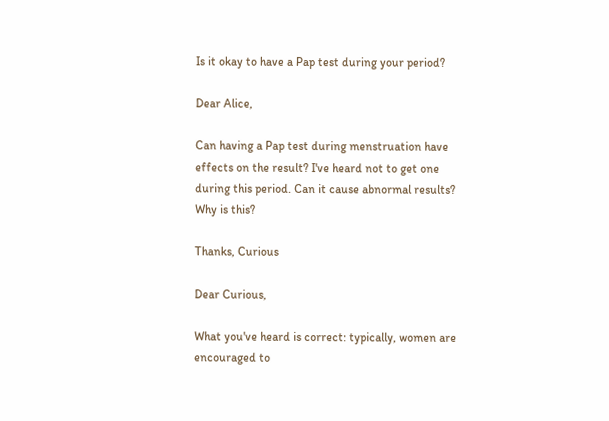Is it okay to have a Pap test during your period?

Dear Alice,

Can having a Pap test during menstruation have effects on the result? I've heard not to get one during this period. Can it cause abnormal results? Why is this?

Thanks, Curious

Dear Curious,

What you've heard is correct: typically, women are encouraged to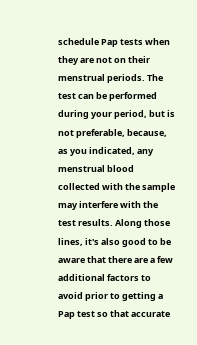schedule Pap tests when they are not on their menstrual periods. The test can be performed during your period, but is not preferable, because, as you indicated, any menstrual blood collected with the sample may interfere with the test results. Along those lines, it's also good to be aware that there are a few additional factors to avoid prior to getting a Pap test so that accurate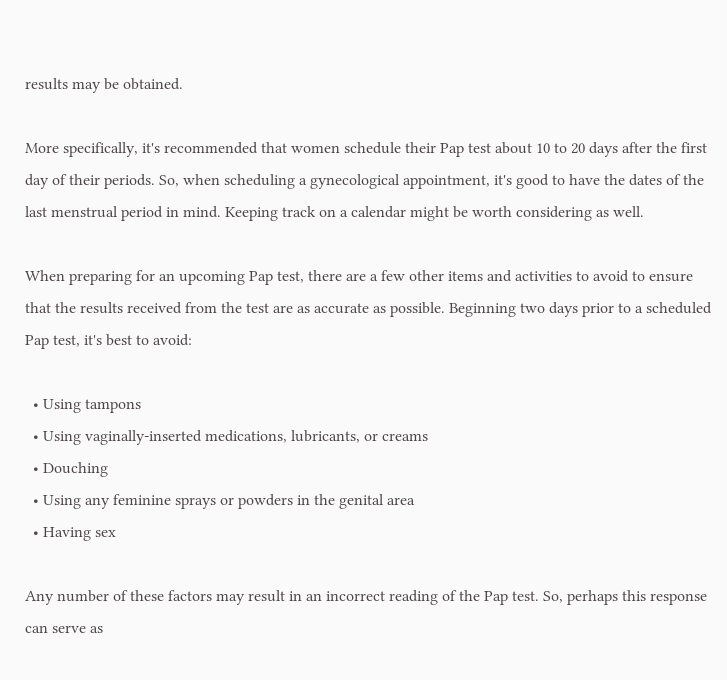results may be obtained.

More specifically, it's recommended that women schedule their Pap test about 10 to 20 days after the first day of their periods. So, when scheduling a gynecological appointment, it's good to have the dates of the last menstrual period in mind. Keeping track on a calendar might be worth considering as well.

When preparing for an upcoming Pap test, there are a few other items and activities to avoid to ensure that the results received from the test are as accurate as possible. Beginning two days prior to a scheduled Pap test, it's best to avoid:

  • Using tampons
  • Using vaginally-inserted medications, lubricants, or creams
  • Douching
  • Using any feminine sprays or powders in the genital area
  • Having sex

Any number of these factors may result in an incorrect reading of the Pap test. So, perhaps this response can serve as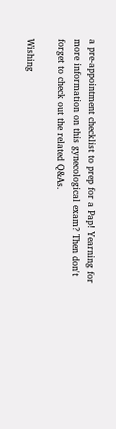a pre-appointment checklist to prep for a Pap! Yearning for more information on this gynecological exam? Then don't forget to check out the related Q&As.

Wishing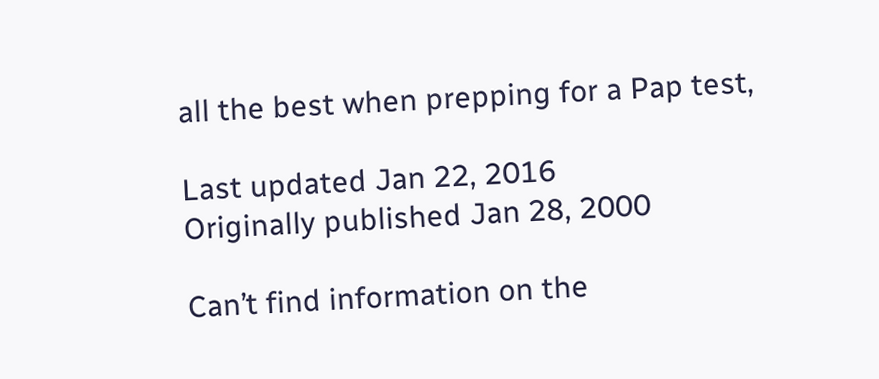all the best when prepping for a Pap test,

Last updated Jan 22, 2016
Originally published Jan 28, 2000

Can’t find information on the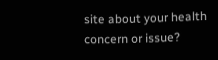site about your health concern or issue?